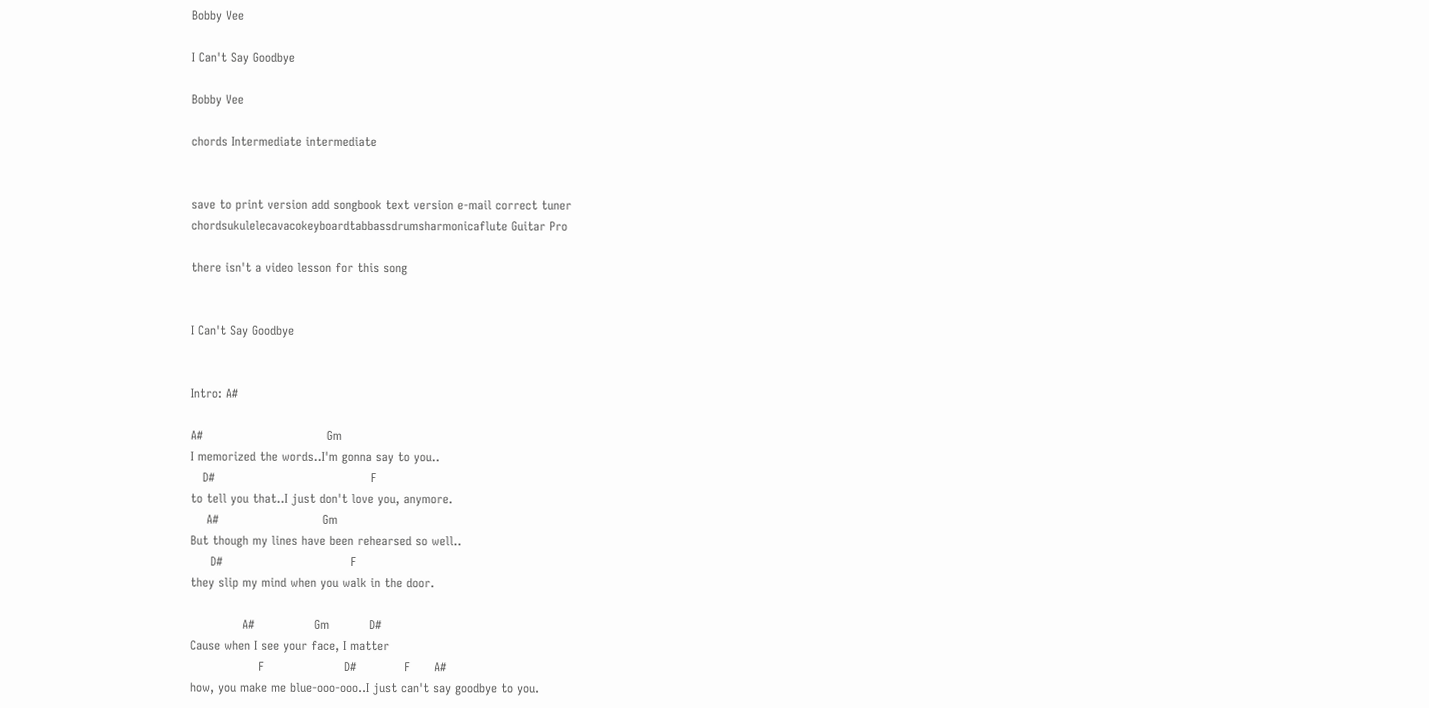Bobby Vee

I Can't Say Goodbye

Bobby Vee

chords Intermediate intermediate


save to print version add songbook text version e-mail correct tuner
chordsukulelecavacokeyboardtabbassdrumsharmonicaflute Guitar Pro

there isn't a video lesson for this song


I Can't Say Goodbye


Intro: A#

A#                               Gm
I memorized the words..I'm gonna say to you..
   D#                                       F
to tell you that..I just don't love you, anymore.
    A#                          Gm
But though my lines have been rehearsed so well..
     D#                                F
they slip my mind when you walk in the door.

             A#               Gm          D#
Cause when I see your face, I matter
                 F                    D#            F      A#
how, you make me blue-ooo-ooo..I just can't say goodbye to you.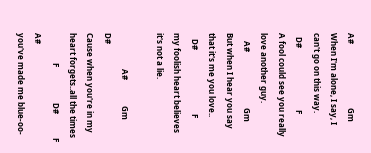A#                                Gm
When I'm alone, I say, I can't go on this way.
  D#                               F
A fool could see you really love another guy.
    A#                            Gm
But when I hear you say that it's me you love..
   D#                                F
my foolish heart believes it's not a lie.

                  A#             Gm             D#
Cause when you're in my heart forgets..all the times
               F                  D#            F      A#
you've made me blue-oo-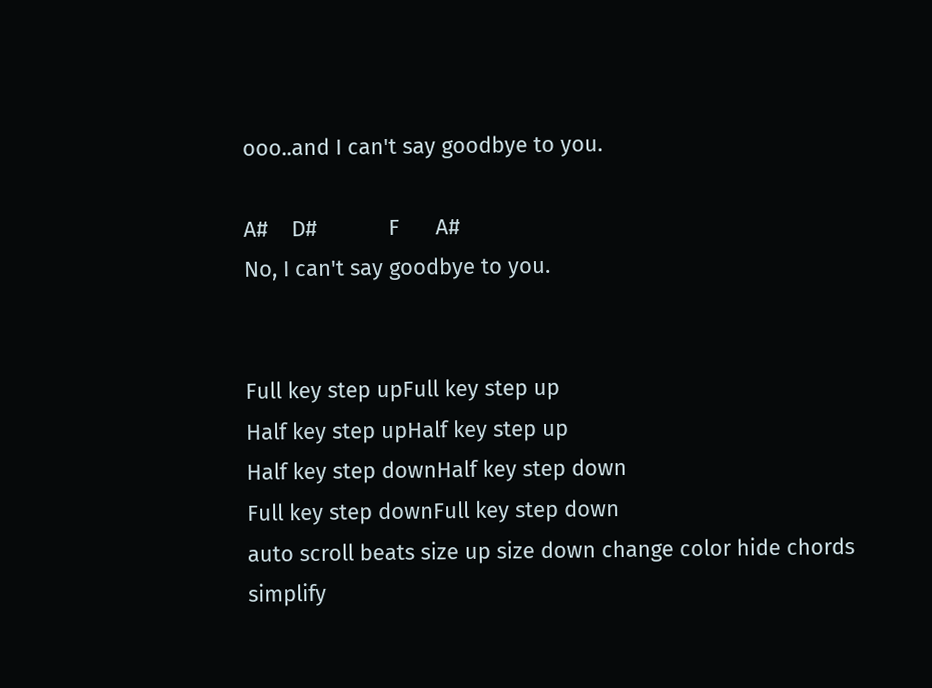ooo..and I can't say goodbye to you.

A#    D#            F      A#
No, I can't say goodbye to you.


Full key step upFull key step up
Half key step upHalf key step up
Half key step downHalf key step down
Full key step downFull key step down
auto scroll beats size up size down change color hide chords simplify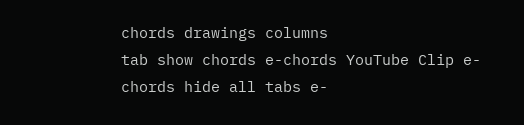chords drawings columns
tab show chords e-chords YouTube Clip e-chords hide all tabs e-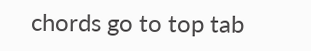chords go to top tab